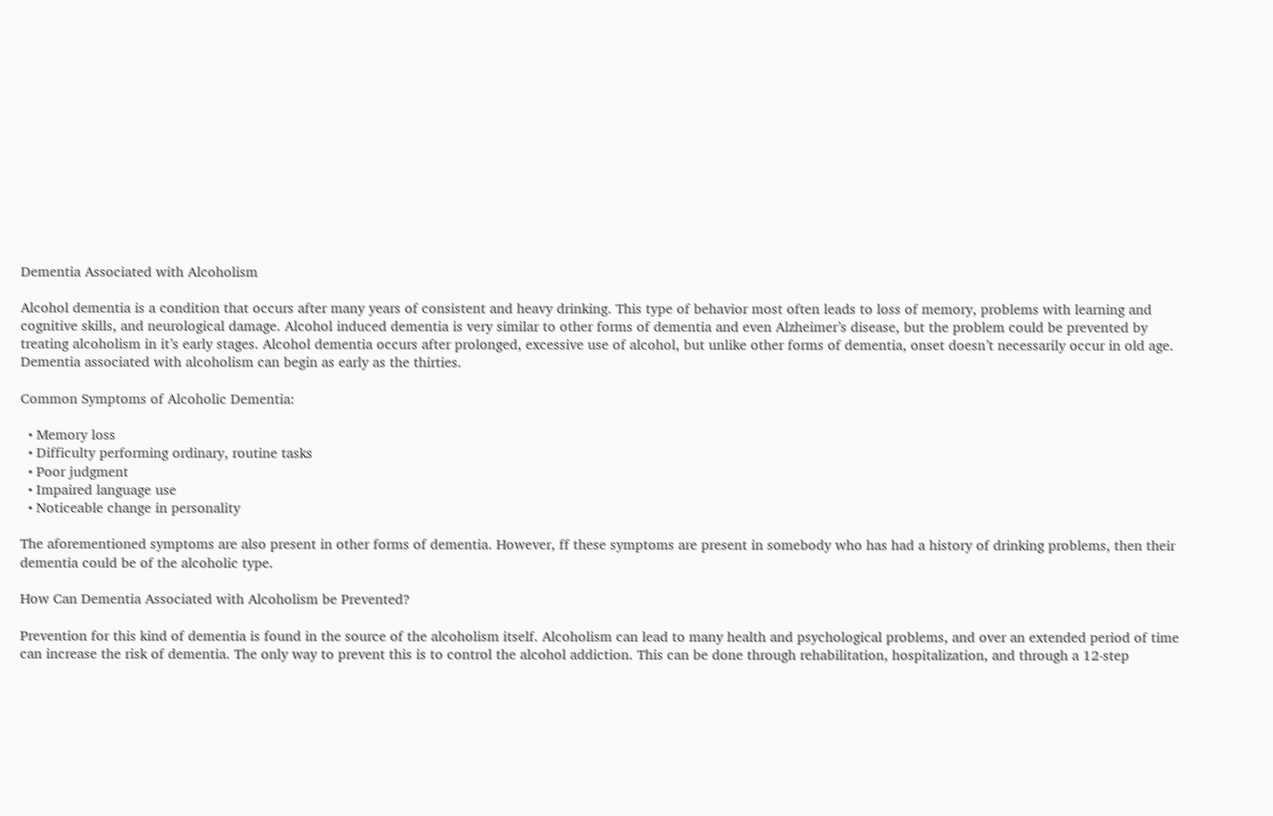Dementia Associated with Alcoholism

Alcohol dementia is a condition that occurs after many years of consistent and heavy drinking. This type of behavior most often leads to loss of memory, problems with learning and cognitive skills, and neurological damage. Alcohol induced dementia is very similar to other forms of dementia and even Alzheimer’s disease, but the problem could be prevented by treating alcoholism in it’s early stages. Alcohol dementia occurs after prolonged, excessive use of alcohol, but unlike other forms of dementia, onset doesn’t necessarily occur in old age. Dementia associated with alcoholism can begin as early as the thirties.

Common Symptoms of Alcoholic Dementia:

  • Memory loss
  • Difficulty performing ordinary, routine tasks
  • Poor judgment
  • Impaired language use
  • Noticeable change in personality

The aforementioned symptoms are also present in other forms of dementia. However, ff these symptoms are present in somebody who has had a history of drinking problems, then their dementia could be of the alcoholic type.

How Can Dementia Associated with Alcoholism be Prevented?

Prevention for this kind of dementia is found in the source of the alcoholism itself. Alcoholism can lead to many health and psychological problems, and over an extended period of time can increase the risk of dementia. The only way to prevent this is to control the alcohol addiction. This can be done through rehabilitation, hospitalization, and through a 12-step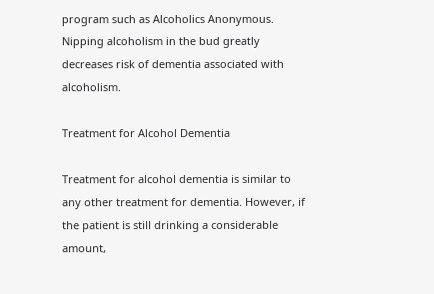program such as Alcoholics Anonymous. Nipping alcoholism in the bud greatly decreases risk of dementia associated with alcoholism.

Treatment for Alcohol Dementia

Treatment for alcohol dementia is similar to any other treatment for dementia. However, if the patient is still drinking a considerable amount,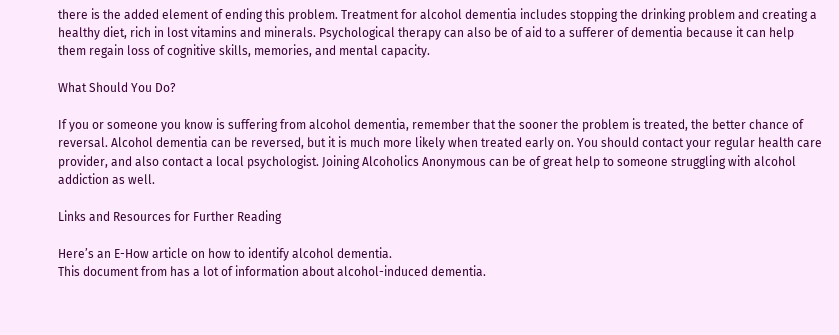there is the added element of ending this problem. Treatment for alcohol dementia includes stopping the drinking problem and creating a healthy diet, rich in lost vitamins and minerals. Psychological therapy can also be of aid to a sufferer of dementia because it can help them regain loss of cognitive skills, memories, and mental capacity.

What Should You Do?

If you or someone you know is suffering from alcohol dementia, remember that the sooner the problem is treated, the better chance of reversal. Alcohol dementia can be reversed, but it is much more likely when treated early on. You should contact your regular health care provider, and also contact a local psychologist. Joining Alcoholics Anonymous can be of great help to someone struggling with alcohol addiction as well.

Links and Resources for Further Reading

Here’s an E-How article on how to identify alcohol dementia.
This document from has a lot of information about alcohol-induced dementia.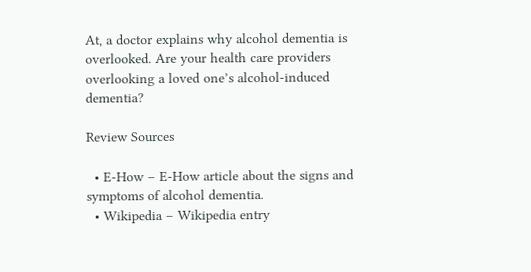At, a doctor explains why alcohol dementia is overlooked. Are your health care providers overlooking a loved one’s alcohol-induced dementia?

Review Sources

  • E-How – E-How article about the signs and symptoms of alcohol dementia.
  • Wikipedia – Wikipedia entry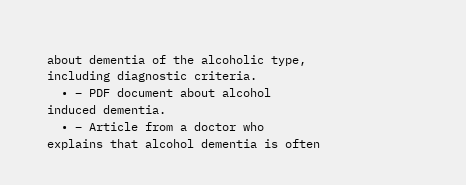about dementia of the alcoholic type, including diagnostic criteria.
  • – PDF document about alcohol induced dementia.
  • – Article from a doctor who explains that alcohol dementia is often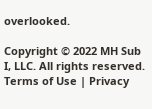overlooked.

Copyright © 2022 MH Sub I, LLC. All rights reserved.
Terms of Use | Privacy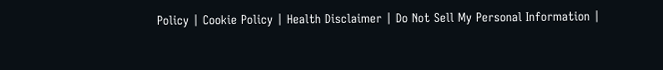Policy | Cookie Policy | Health Disclaimer | Do Not Sell My Personal Information |